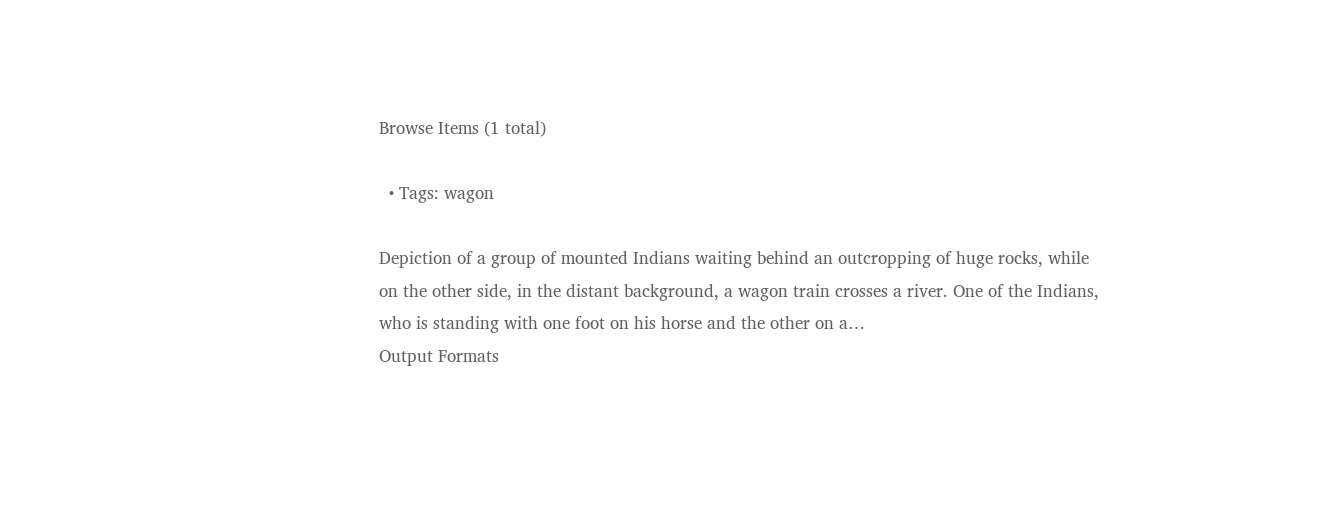Browse Items (1 total)

  • Tags: wagon

Depiction of a group of mounted Indians waiting behind an outcropping of huge rocks, while on the other side, in the distant background, a wagon train crosses a river. One of the Indians, who is standing with one foot on his horse and the other on a…
Output Formats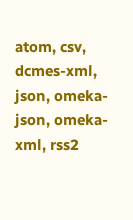atom, csv, dcmes-xml, json, omeka-json, omeka-xml, rss2